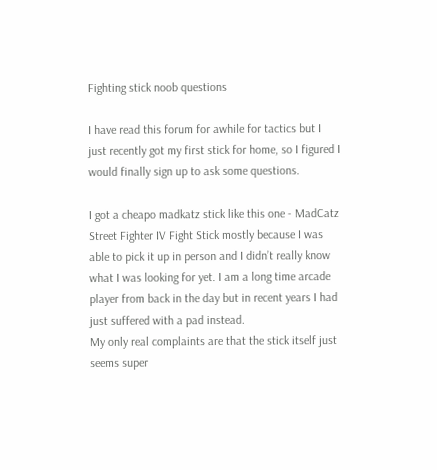Fighting stick noob questions

I have read this forum for awhile for tactics but I just recently got my first stick for home, so I figured I would finally sign up to ask some questions.

I got a cheapo madkatz stick like this one - MadCatz Street Fighter IV Fight Stick mostly because I was able to pick it up in person and I didn’t really know what I was looking for yet. I am a long time arcade player from back in the day but in recent years I had just suffered with a pad instead.
My only real complaints are that the stick itself just seems super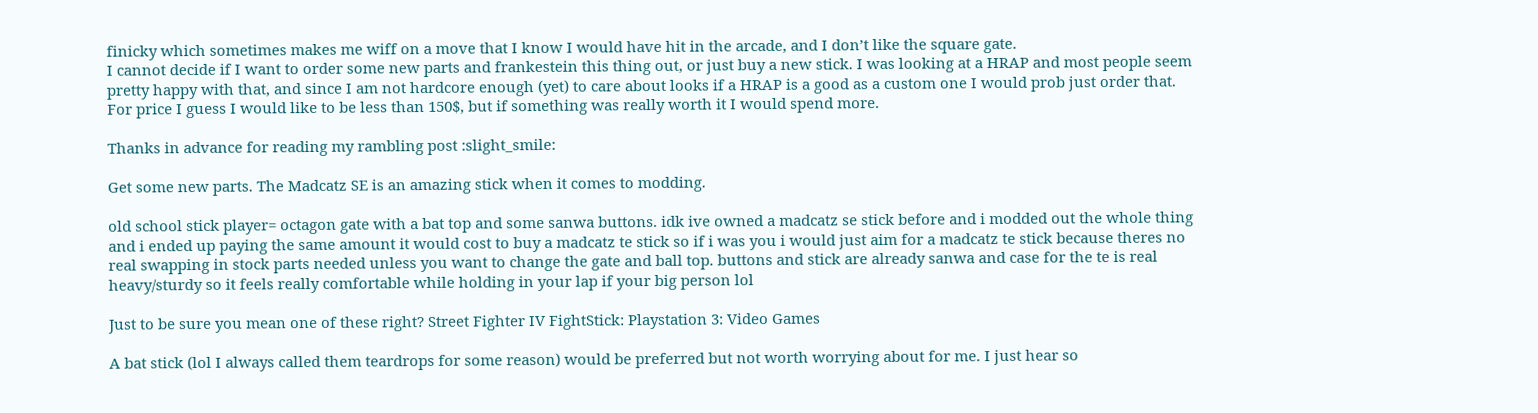finicky which sometimes makes me wiff on a move that I know I would have hit in the arcade, and I don’t like the square gate.
I cannot decide if I want to order some new parts and frankestein this thing out, or just buy a new stick. I was looking at a HRAP and most people seem pretty happy with that, and since I am not hardcore enough (yet) to care about looks if a HRAP is a good as a custom one I would prob just order that.
For price I guess I would like to be less than 150$, but if something was really worth it I would spend more.

Thanks in advance for reading my rambling post :slight_smile:

Get some new parts. The Madcatz SE is an amazing stick when it comes to modding.

old school stick player= octagon gate with a bat top and some sanwa buttons. idk ive owned a madcatz se stick before and i modded out the whole thing and i ended up paying the same amount it would cost to buy a madcatz te stick so if i was you i would just aim for a madcatz te stick because theres no real swapping in stock parts needed unless you want to change the gate and ball top. buttons and stick are already sanwa and case for the te is real heavy/sturdy so it feels really comfortable while holding in your lap if your big person lol

Just to be sure you mean one of these right? Street Fighter IV FightStick: Playstation 3: Video Games

A bat stick (lol I always called them teardrops for some reason) would be preferred but not worth worrying about for me. I just hear so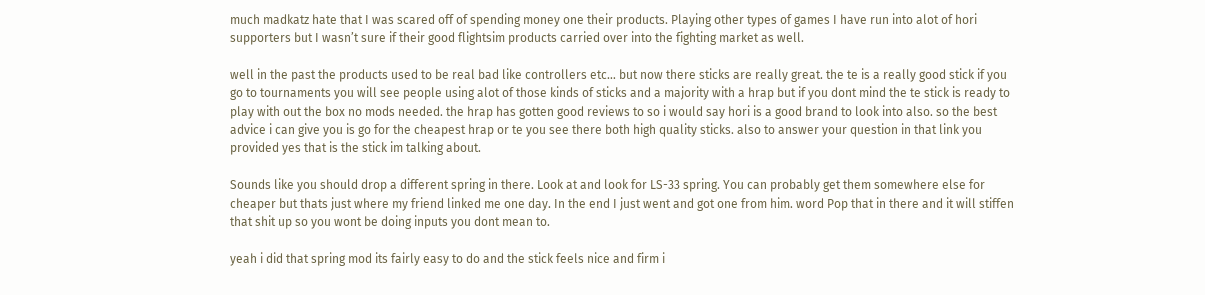much madkatz hate that I was scared off of spending money one their products. Playing other types of games I have run into alot of hori supporters but I wasn’t sure if their good flightsim products carried over into the fighting market as well.

well in the past the products used to be real bad like controllers etc… but now there sticks are really great. the te is a really good stick if you go to tournaments you will see people using alot of those kinds of sticks and a majority with a hrap but if you dont mind the te stick is ready to play with out the box no mods needed. the hrap has gotten good reviews to so i would say hori is a good brand to look into also. so the best advice i can give you is go for the cheapest hrap or te you see there both high quality sticks. also to answer your question in that link you provided yes that is the stick im talking about.

Sounds like you should drop a different spring in there. Look at and look for LS-33 spring. You can probably get them somewhere else for cheaper but thats just where my friend linked me one day. In the end I just went and got one from him. word Pop that in there and it will stiffen that shit up so you wont be doing inputs you dont mean to.

yeah i did that spring mod its fairly easy to do and the stick feels nice and firm i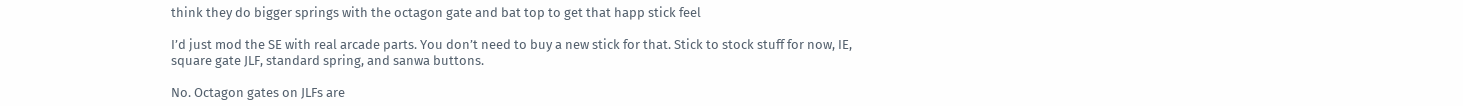think they do bigger springs with the octagon gate and bat top to get that happ stick feel

I’d just mod the SE with real arcade parts. You don’t need to buy a new stick for that. Stick to stock stuff for now, IE, square gate JLF, standard spring, and sanwa buttons.

No. Octagon gates on JLFs are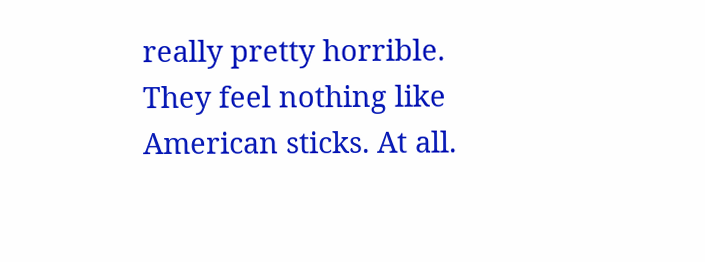really pretty horrible. They feel nothing like American sticks. At all.